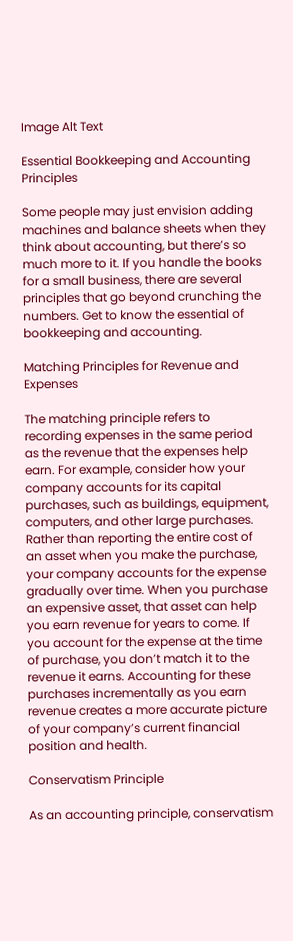Image Alt Text

Essential Bookkeeping and Accounting Principles

Some people may just envision adding machines and balance sheets when they think about accounting, but there’s so much more to it. If you handle the books for a small business, there are several principles that go beyond crunching the numbers. Get to know the essential of bookkeeping and accounting.

Matching Principles for Revenue and Expenses

The matching principle refers to recording expenses in the same period as the revenue that the expenses help earn. For example, consider how your company accounts for its capital purchases, such as buildings, equipment, computers, and other large purchases. Rather than reporting the entire cost of an asset when you make the purchase, your company accounts for the expense gradually over time. When you purchase an expensive asset, that asset can help you earn revenue for years to come. If you account for the expense at the time of purchase, you don’t match it to the revenue it earns. Accounting for these purchases incrementally as you earn revenue creates a more accurate picture of your company’s current financial position and health.

Conservatism Principle

As an accounting principle, conservatism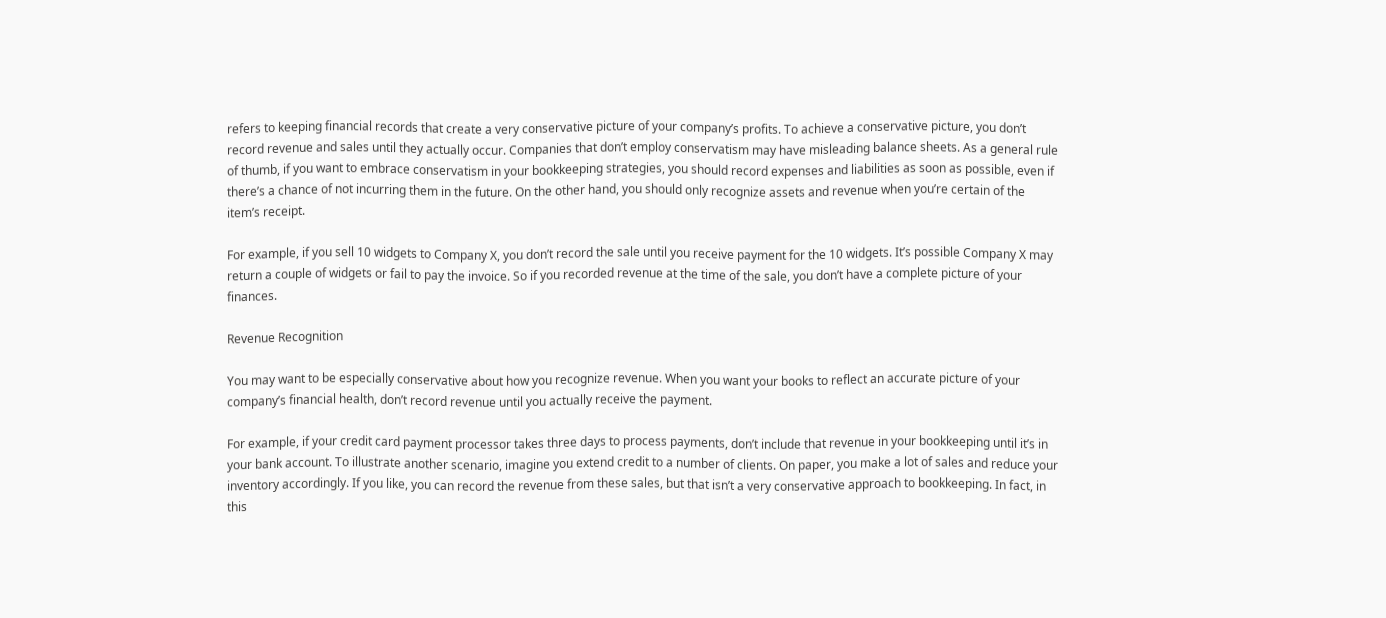refers to keeping financial records that create a very conservative picture of your company’s profits. To achieve a conservative picture, you don’t record revenue and sales until they actually occur. Companies that don’t employ conservatism may have misleading balance sheets. As a general rule of thumb, if you want to embrace conservatism in your bookkeeping strategies, you should record expenses and liabilities as soon as possible, even if there’s a chance of not incurring them in the future. On the other hand, you should only recognize assets and revenue when you’re certain of the item’s receipt.

For example, if you sell 10 widgets to Company X, you don’t record the sale until you receive payment for the 10 widgets. It’s possible Company X may return a couple of widgets or fail to pay the invoice. So if you recorded revenue at the time of the sale, you don’t have a complete picture of your finances.

Revenue Recognition

You may want to be especially conservative about how you recognize revenue. When you want your books to reflect an accurate picture of your company’s financial health, don’t record revenue until you actually receive the payment.

For example, if your credit card payment processor takes three days to process payments, don’t include that revenue in your bookkeeping until it’s in your bank account. To illustrate another scenario, imagine you extend credit to a number of clients. On paper, you make a lot of sales and reduce your inventory accordingly. If you like, you can record the revenue from these sales, but that isn’t a very conservative approach to bookkeeping. In fact, in this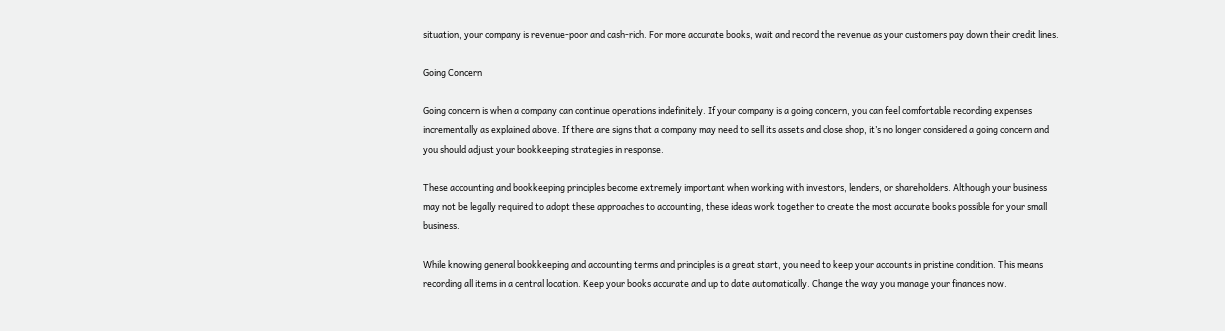situation, your company is revenue-poor and cash-rich. For more accurate books, wait and record the revenue as your customers pay down their credit lines.

Going Concern

Going concern is when a company can continue operations indefinitely. If your company is a going concern, you can feel comfortable recording expenses incrementally as explained above. If there are signs that a company may need to sell its assets and close shop, it’s no longer considered a going concern and you should adjust your bookkeeping strategies in response.

These accounting and bookkeeping principles become extremely important when working with investors, lenders, or shareholders. Although your business may not be legally required to adopt these approaches to accounting, these ideas work together to create the most accurate books possible for your small business.

While knowing general bookkeeping and accounting terms and principles is a great start, you need to keep your accounts in pristine condition. This means recording all items in a central location. Keep your books accurate and up to date automatically. Change the way you manage your finances now.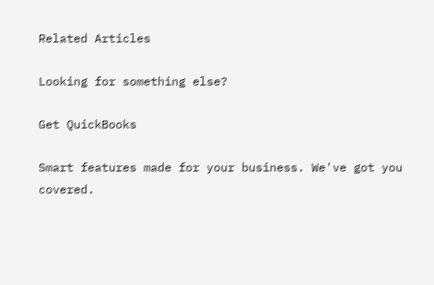Related Articles

Looking for something else?

Get QuickBooks

Smart features made for your business. We've got you covered.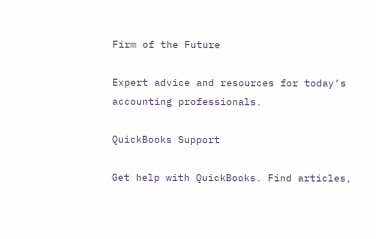Firm of the Future

Expert advice and resources for today’s accounting professionals.

QuickBooks Support

Get help with QuickBooks. Find articles,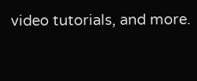video tutorials, and more.